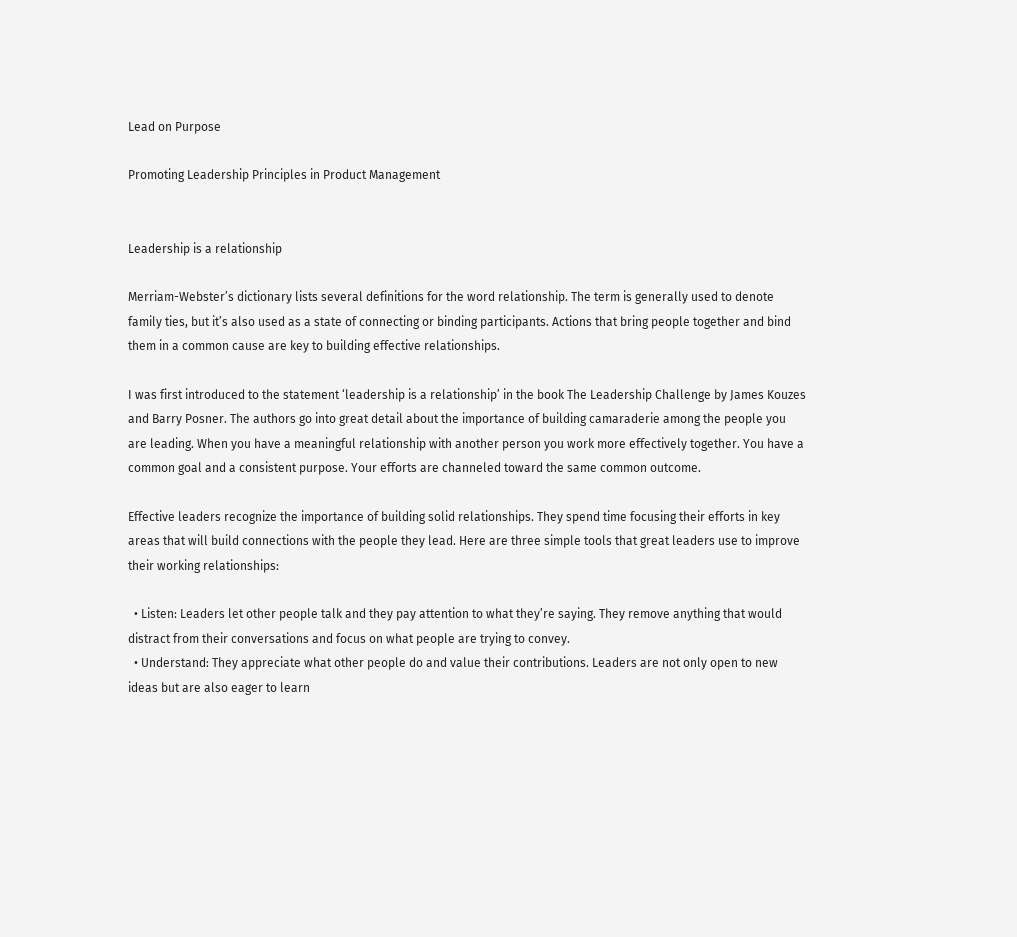Lead on Purpose

Promoting Leadership Principles in Product Management


Leadership is a relationship

Merriam-Webster’s dictionary lists several definitions for the word relationship. The term is generally used to denote family ties, but it’s also used as a state of connecting or binding participants. Actions that bring people together and bind them in a common cause are key to building effective relationships.

I was first introduced to the statement ‘leadership is a relationship’ in the book The Leadership Challenge by James Kouzes and Barry Posner. The authors go into great detail about the importance of building camaraderie among the people you are leading. When you have a meaningful relationship with another person you work more effectively together. You have a common goal and a consistent purpose. Your efforts are channeled toward the same common outcome.

Effective leaders recognize the importance of building solid relationships. They spend time focusing their efforts in key areas that will build connections with the people they lead. Here are three simple tools that great leaders use to improve their working relationships:

  • Listen: Leaders let other people talk and they pay attention to what they’re saying. They remove anything that would distract from their conversations and focus on what people are trying to convey.
  • Understand: They appreciate what other people do and value their contributions. Leaders are not only open to new ideas but are also eager to learn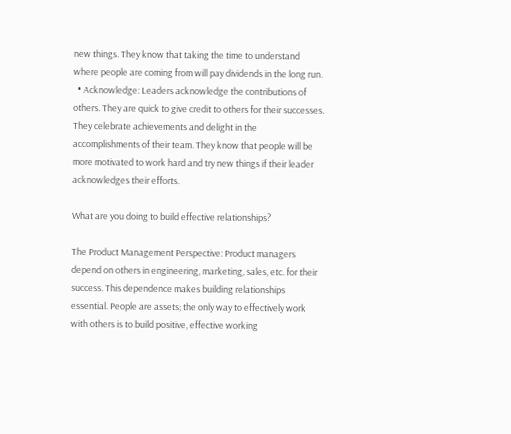new things. They know that taking the time to understand where people are coming from will pay dividends in the long run.
  • Acknowledge: Leaders acknowledge the contributions of others. They are quick to give credit to others for their successes. They celebrate achievements and delight in the accomplishments of their team. They know that people will be more motivated to work hard and try new things if their leader acknowledges their efforts.

What are you doing to build effective relationships?

The Product Management Perspective: Product managers depend on others in engineering, marketing, sales, etc. for their success. This dependence makes building relationships essential. People are assets; the only way to effectively work with others is to build positive, effective working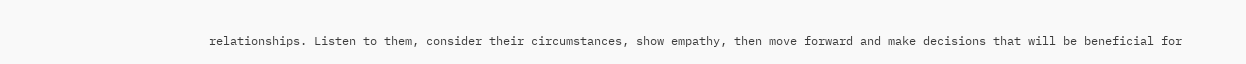relationships. Listen to them, consider their circumstances, show empathy, then move forward and make decisions that will be beneficial for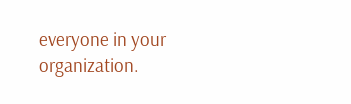everyone in your organization.